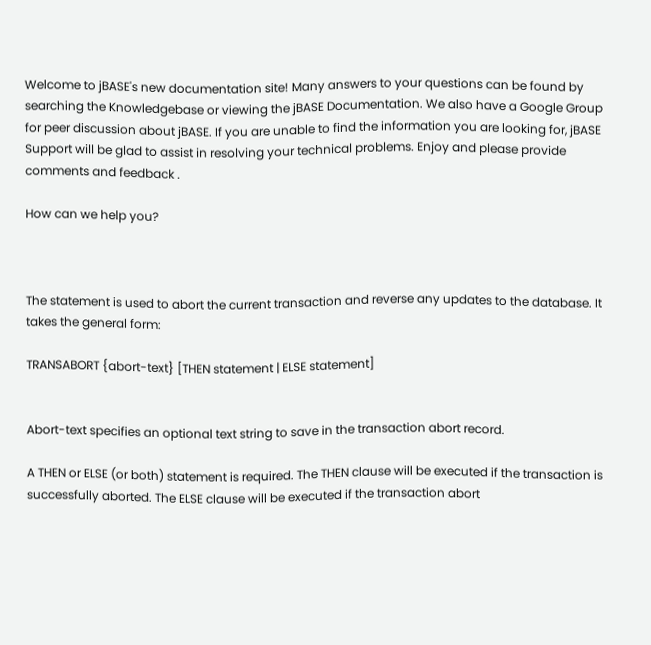Welcome to jBASE's new documentation site! Many answers to your questions can be found by searching the Knowledgebase or viewing the jBASE Documentation. We also have a Google Group for peer discussion about jBASE. If you are unable to find the information you are looking for, jBASE Support will be glad to assist in resolving your technical problems. Enjoy and please provide comments and feedback .

How can we help you?



The statement is used to abort the current transaction and reverse any updates to the database. It takes the general form:

TRANSABORT {abort-text} [THEN statement | ELSE statement]


Abort-text specifies an optional text string to save in the transaction abort record.

A THEN or ELSE (or both) statement is required. The THEN clause will be executed if the transaction is successfully aborted. The ELSE clause will be executed if the transaction abort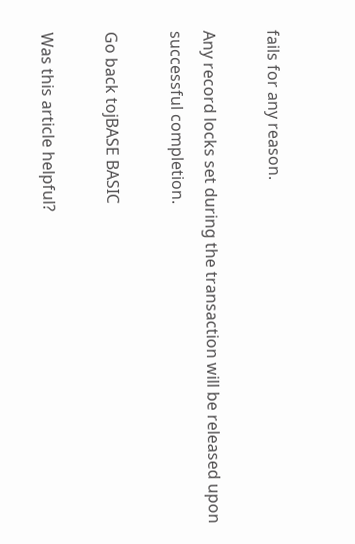fails for any reason.

Any record locks set during the transaction will be released upon successful completion.

Go back tojBASE BASIC

Was this article helpful?